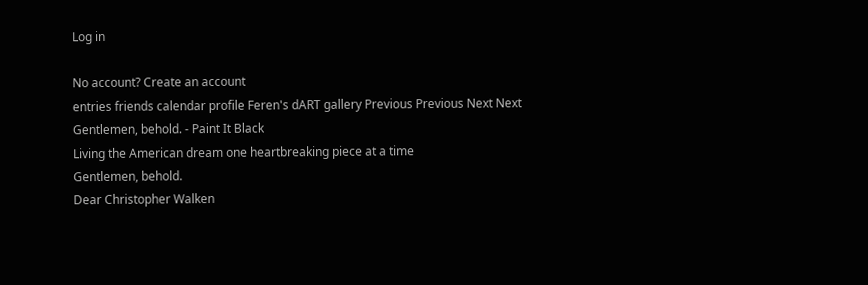Log in

No account? Create an account
entries friends calendar profile Feren's dART gallery Previous Previous Next Next
Gentlemen, behold. - Paint It Black
Living the American dream one heartbreaking piece at a time
Gentlemen, behold.
Dear Christopher Walken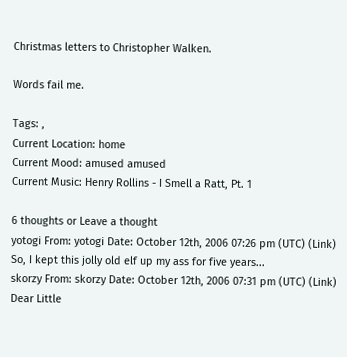Christmas letters to Christopher Walken.

Words fail me.

Tags: ,
Current Location: home
Current Mood: amused amused
Current Music: Henry Rollins - I Smell a Ratt, Pt. 1

6 thoughts or Leave a thought
yotogi From: yotogi Date: October 12th, 2006 07:26 pm (UTC) (Link)
So, I kept this jolly old elf up my ass for five years...
skorzy From: skorzy Date: October 12th, 2006 07:31 pm (UTC) (Link)
Dear Little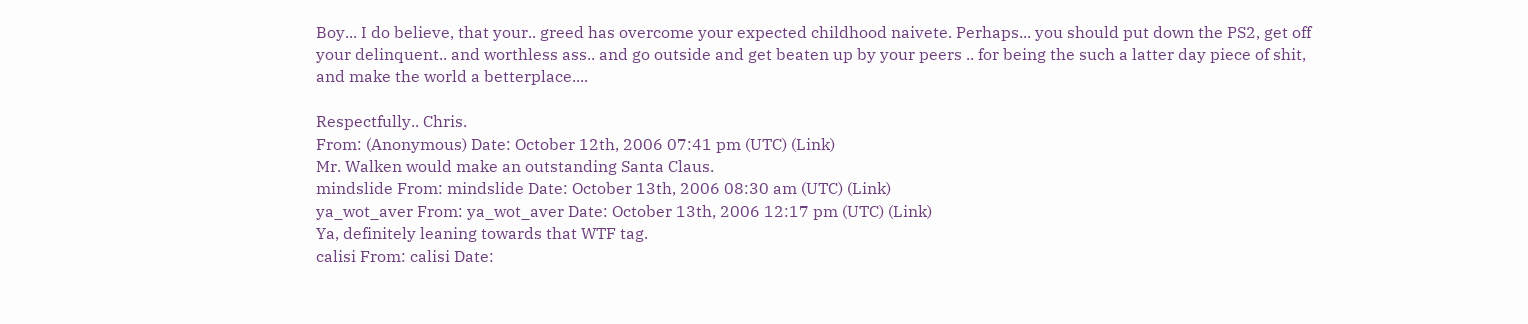Boy... I do believe, that your.. greed has overcome your expected childhood naivete. Perhaps... you should put down the PS2, get off your delinquent.. and worthless ass.. and go outside and get beaten up by your peers .. for being the such a latter day piece of shit, and make the world a betterplace....

Respectfully.. Chris.
From: (Anonymous) Date: October 12th, 2006 07:41 pm (UTC) (Link)
Mr. Walken would make an outstanding Santa Claus.
mindslide From: mindslide Date: October 13th, 2006 08:30 am (UTC) (Link)
ya_wot_aver From: ya_wot_aver Date: October 13th, 2006 12:17 pm (UTC) (Link)
Ya, definitely leaning towards that WTF tag.
calisi From: calisi Date: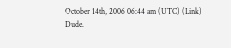October 14th, 2006 06:44 am (UTC) (Link)
Dude.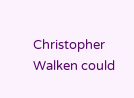Christopher Walken could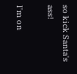so kick Santa's ass!

I'm on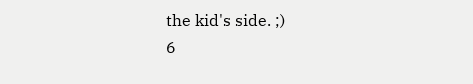the kid's side. ;)
6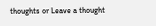thoughts or Leave a thought